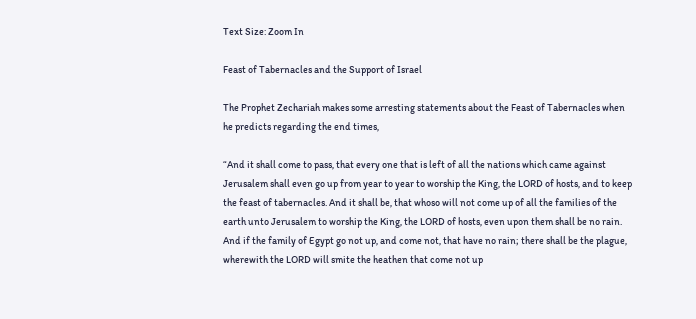Text Size: Zoom In

Feast of Tabernacles and the Support of Israel

The Prophet Zechariah makes some arresting statements about the Feast of Tabernacles when he predicts regarding the end times,

“And it shall come to pass, that every one that is left of all the nations which came against Jerusalem shall even go up from year to year to worship the King, the LORD of hosts, and to keep the feast of tabernacles. And it shall be, that whoso will not come up of all the families of the earth unto Jerusalem to worship the King, the LORD of hosts, even upon them shall be no rain. And if the family of Egypt go not up, and come not, that have no rain; there shall be the plague, wherewith the LORD will smite the heathen that come not up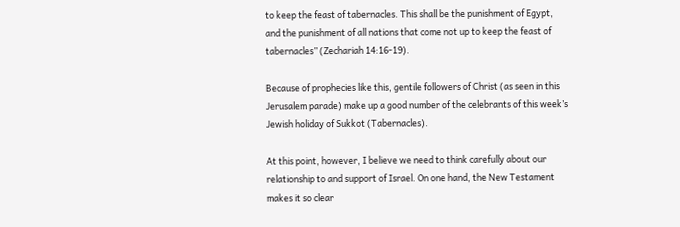to keep the feast of tabernacles. This shall be the punishment of Egypt, and the punishment of all nations that come not up to keep the feast of tabernacles” (Zechariah 14:16-19).

Because of prophecies like this, gentile followers of Christ (as seen in this Jerusalem parade) make up a good number of the celebrants of this week’s Jewish holiday of Sukkot (Tabernacles).

At this point, however, I believe we need to think carefully about our relationship to and support of Israel. On one hand, the New Testament makes it so clear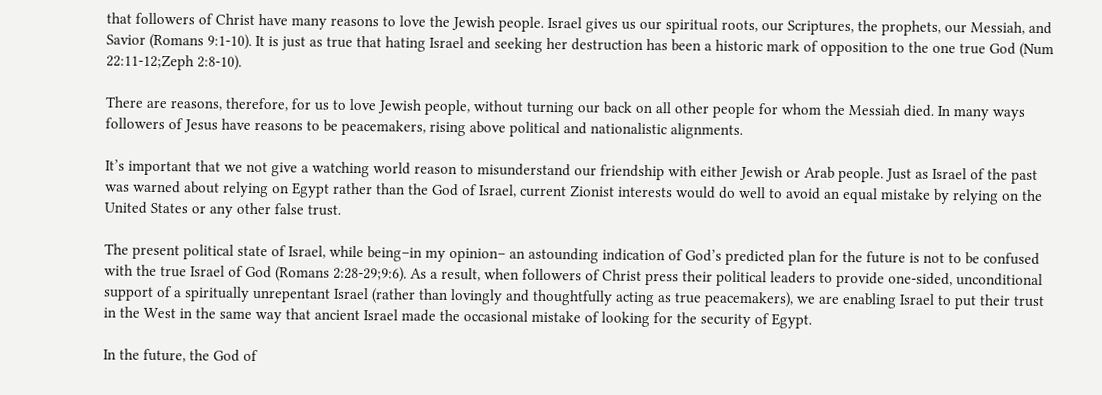that followers of Christ have many reasons to love the Jewish people. Israel gives us our spiritual roots, our Scriptures, the prophets, our Messiah, and Savior (Romans 9:1-10). It is just as true that hating Israel and seeking her destruction has been a historic mark of opposition to the one true God (Num 22:11-12;Zeph 2:8-10).

There are reasons, therefore, for us to love Jewish people, without turning our back on all other people for whom the Messiah died. In many ways followers of Jesus have reasons to be peacemakers, rising above political and nationalistic alignments.

It’s important that we not give a watching world reason to misunderstand our friendship with either Jewish or Arab people. Just as Israel of the past was warned about relying on Egypt rather than the God of Israel, current Zionist interests would do well to avoid an equal mistake by relying on the United States or any other false trust.

The present political state of Israel, while being–in my opinion– an astounding indication of God’s predicted plan for the future is not to be confused with the true Israel of God (Romans 2:28-29;9:6). As a result, when followers of Christ press their political leaders to provide one-sided, unconditional support of a spiritually unrepentant Israel (rather than lovingly and thoughtfully acting as true peacemakers), we are enabling Israel to put their trust in the West in the same way that ancient Israel made the occasional mistake of looking for the security of Egypt.

In the future, the God of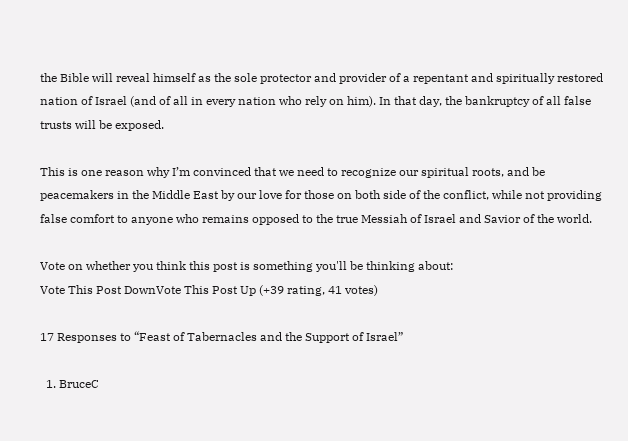the Bible will reveal himself as the sole protector and provider of a repentant and spiritually restored nation of Israel (and of all in every nation who rely on him). In that day, the bankruptcy of all false trusts will be exposed.

This is one reason why I’m convinced that we need to recognize our spiritual roots, and be peacemakers in the Middle East by our love for those on both side of the conflict, while not providing false comfort to anyone who remains opposed to the true Messiah of Israel and Savior of the world.

Vote on whether you think this post is something you'll be thinking about:
Vote This Post DownVote This Post Up (+39 rating, 41 votes)

17 Responses to “Feast of Tabernacles and the Support of Israel”

  1. BruceC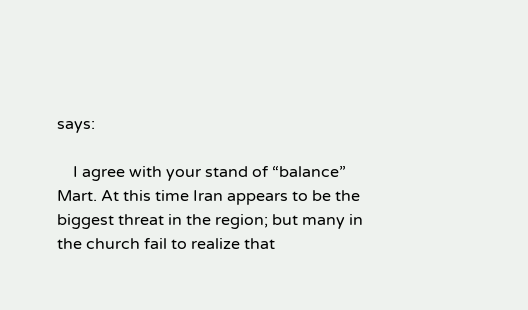says:

    I agree with your stand of “balance” Mart. At this time Iran appears to be the biggest threat in the region; but many in the church fail to realize that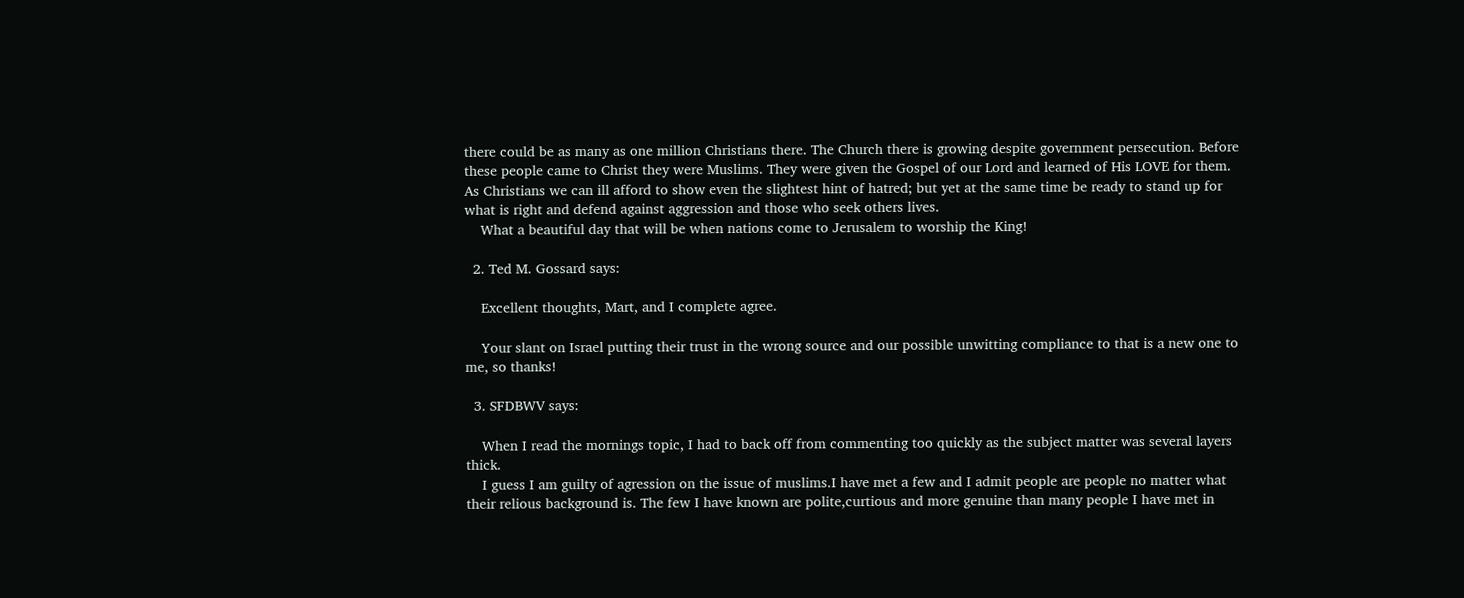there could be as many as one million Christians there. The Church there is growing despite government persecution. Before these people came to Christ they were Muslims. They were given the Gospel of our Lord and learned of His LOVE for them. As Christians we can ill afford to show even the slightest hint of hatred; but yet at the same time be ready to stand up for what is right and defend against aggression and those who seek others lives.
    What a beautiful day that will be when nations come to Jerusalem to worship the King!

  2. Ted M. Gossard says:

    Excellent thoughts, Mart, and I complete agree.

    Your slant on Israel putting their trust in the wrong source and our possible unwitting compliance to that is a new one to me, so thanks!

  3. SFDBWV says:

    When I read the mornings topic, I had to back off from commenting too quickly as the subject matter was several layers thick.
    I guess I am guilty of agression on the issue of muslims.I have met a few and I admit people are people no matter what their relious background is. The few I have known are polite,curtious and more genuine than many people I have met in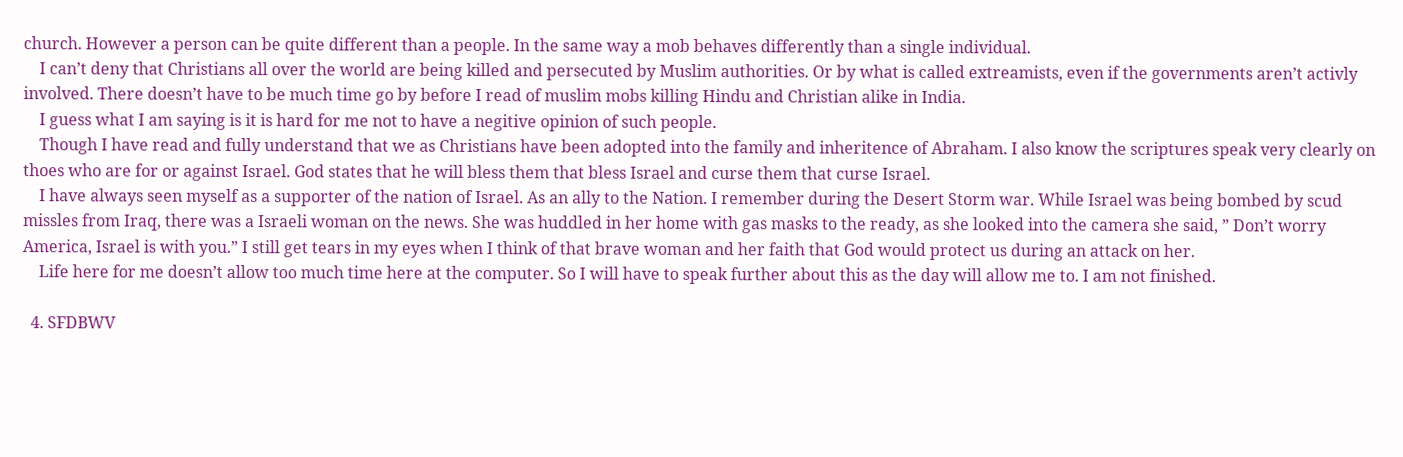church. However a person can be quite different than a people. In the same way a mob behaves differently than a single individual.
    I can’t deny that Christians all over the world are being killed and persecuted by Muslim authorities. Or by what is called extreamists, even if the governments aren’t activly involved. There doesn’t have to be much time go by before I read of muslim mobs killing Hindu and Christian alike in India.
    I guess what I am saying is it is hard for me not to have a negitive opinion of such people.
    Though I have read and fully understand that we as Christians have been adopted into the family and inheritence of Abraham. I also know the scriptures speak very clearly on thoes who are for or against Israel. God states that he will bless them that bless Israel and curse them that curse Israel.
    I have always seen myself as a supporter of the nation of Israel. As an ally to the Nation. I remember during the Desert Storm war. While Israel was being bombed by scud missles from Iraq, there was a Israeli woman on the news. She was huddled in her home with gas masks to the ready, as she looked into the camera she said, ” Don’t worry America, Israel is with you.” I still get tears in my eyes when I think of that brave woman and her faith that God would protect us during an attack on her.
    Life here for me doesn’t allow too much time here at the computer. So I will have to speak further about this as the day will allow me to. I am not finished.

  4. SFDBWV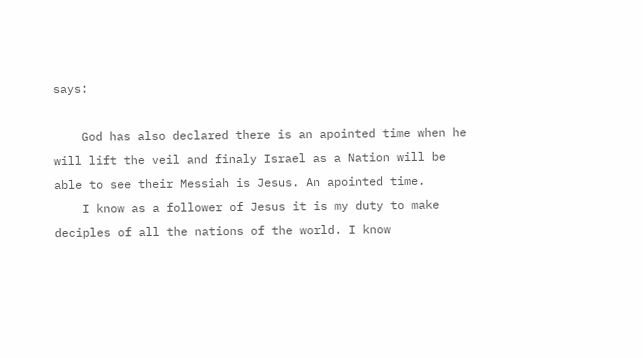says:

    God has also declared there is an apointed time when he will lift the veil and finaly Israel as a Nation will be able to see their Messiah is Jesus. An apointed time.
    I know as a follower of Jesus it is my duty to make deciples of all the nations of the world. I know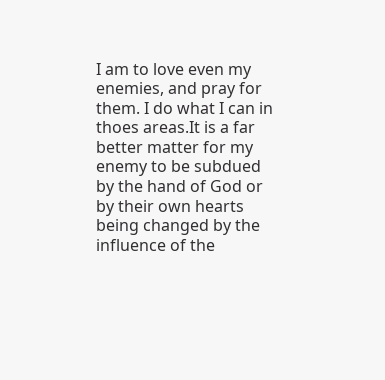I am to love even my enemies, and pray for them. I do what I can in thoes areas.It is a far better matter for my enemy to be subdued by the hand of God or by their own hearts being changed by the influence of the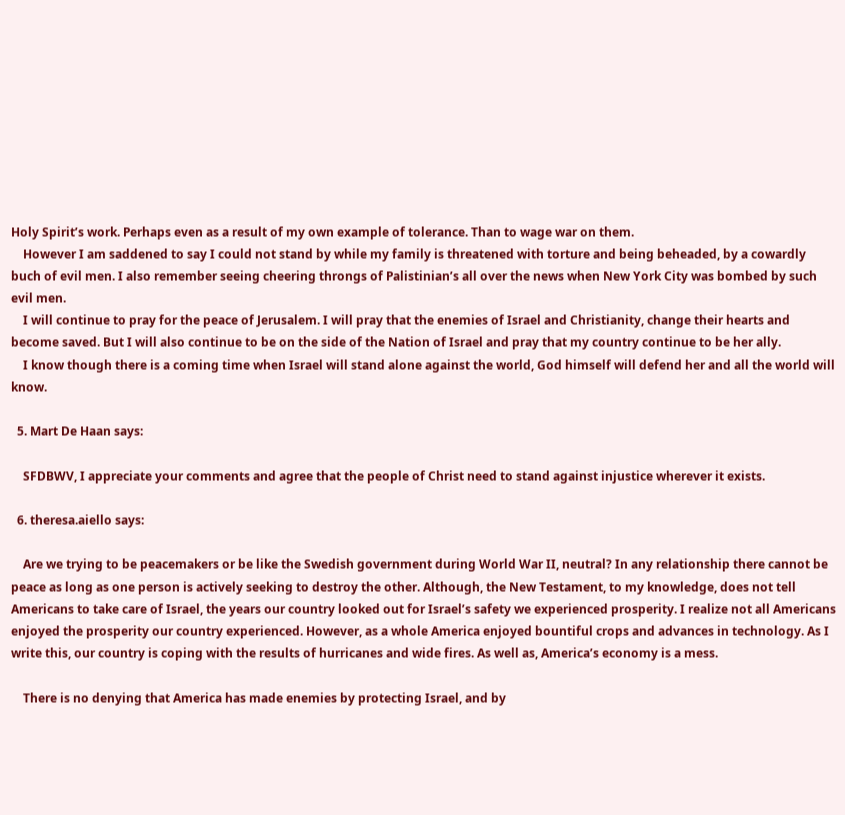Holy Spirit’s work. Perhaps even as a result of my own example of tolerance. Than to wage war on them.
    However I am saddened to say I could not stand by while my family is threatened with torture and being beheaded, by a cowardly buch of evil men. I also remember seeing cheering throngs of Palistinian’s all over the news when New York City was bombed by such evil men.
    I will continue to pray for the peace of Jerusalem. I will pray that the enemies of Israel and Christianity, change their hearts and become saved. But I will also continue to be on the side of the Nation of Israel and pray that my country continue to be her ally.
    I know though there is a coming time when Israel will stand alone against the world, God himself will defend her and all the world will know.

  5. Mart De Haan says:

    SFDBWV, I appreciate your comments and agree that the people of Christ need to stand against injustice wherever it exists.

  6. theresa.aiello says:

    Are we trying to be peacemakers or be like the Swedish government during World War II, neutral? In any relationship there cannot be peace as long as one person is actively seeking to destroy the other. Although, the New Testament, to my knowledge, does not tell Americans to take care of Israel, the years our country looked out for Israel’s safety we experienced prosperity. I realize not all Americans enjoyed the prosperity our country experienced. However, as a whole America enjoyed bountiful crops and advances in technology. As I write this, our country is coping with the results of hurricanes and wide fires. As well as, America’s economy is a mess.

    There is no denying that America has made enemies by protecting Israel, and by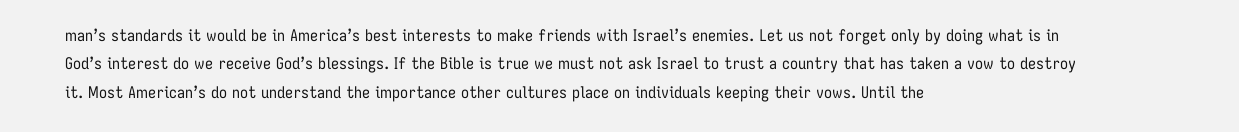man’s standards it would be in America’s best interests to make friends with Israel’s enemies. Let us not forget only by doing what is in God’s interest do we receive God’s blessings. If the Bible is true we must not ask Israel to trust a country that has taken a vow to destroy it. Most American’s do not understand the importance other cultures place on individuals keeping their vows. Until the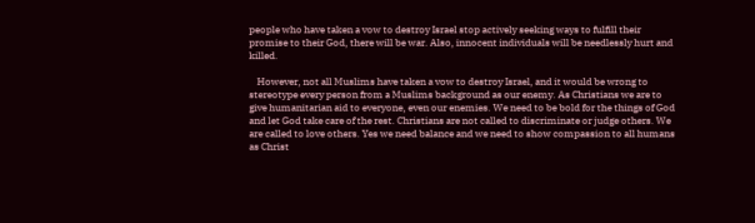people who have taken a vow to destroy Israel stop actively seeking ways to fulfill their promise to their God, there will be war. Also, innocent individuals will be needlessly hurt and killed.

    However, not all Muslims have taken a vow to destroy Israel, and it would be wrong to stereotype every person from a Muslims background as our enemy. As Christians we are to give humanitarian aid to everyone, even our enemies. We need to be bold for the things of God and let God take care of the rest. Christians are not called to discriminate or judge others. We are called to love others. Yes we need balance and we need to show compassion to all humans as Christ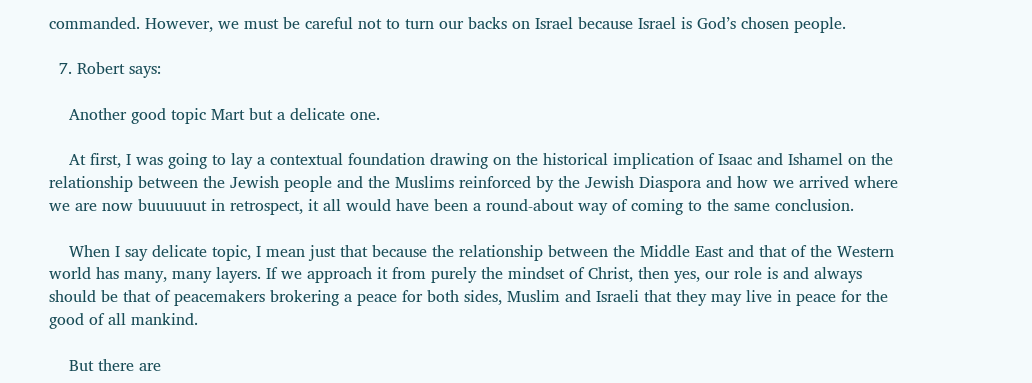commanded. However, we must be careful not to turn our backs on Israel because Israel is God’s chosen people.

  7. Robert says:

    Another good topic Mart but a delicate one.

    At first, I was going to lay a contextual foundation drawing on the historical implication of Isaac and Ishamel on the relationship between the Jewish people and the Muslims reinforced by the Jewish Diaspora and how we arrived where we are now buuuuuut in retrospect, it all would have been a round-about way of coming to the same conclusion.

    When I say delicate topic, I mean just that because the relationship between the Middle East and that of the Western world has many, many layers. If we approach it from purely the mindset of Christ, then yes, our role is and always should be that of peacemakers brokering a peace for both sides, Muslim and Israeli that they may live in peace for the good of all mankind.

    But there are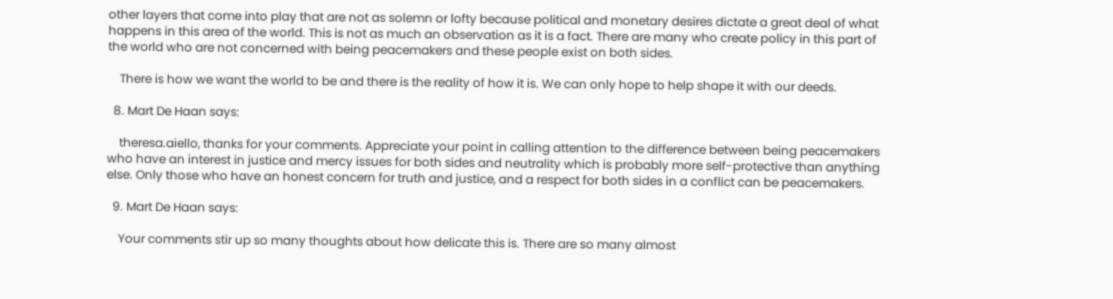other layers that come into play that are not as solemn or lofty because political and monetary desires dictate a great deal of what happens in this area of the world. This is not as much an observation as it is a fact. There are many who create policy in this part of the world who are not concerned with being peacemakers and these people exist on both sides.

    There is how we want the world to be and there is the reality of how it is. We can only hope to help shape it with our deeds.

  8. Mart De Haan says:

    theresa.aiello, thanks for your comments. Appreciate your point in calling attention to the difference between being peacemakers who have an interest in justice and mercy issues for both sides and neutrality which is probably more self-protective than anything else. Only those who have an honest concern for truth and justice, and a respect for both sides in a conflict can be peacemakers.

  9. Mart De Haan says:

    Your comments stir up so many thoughts about how delicate this is. There are so many almost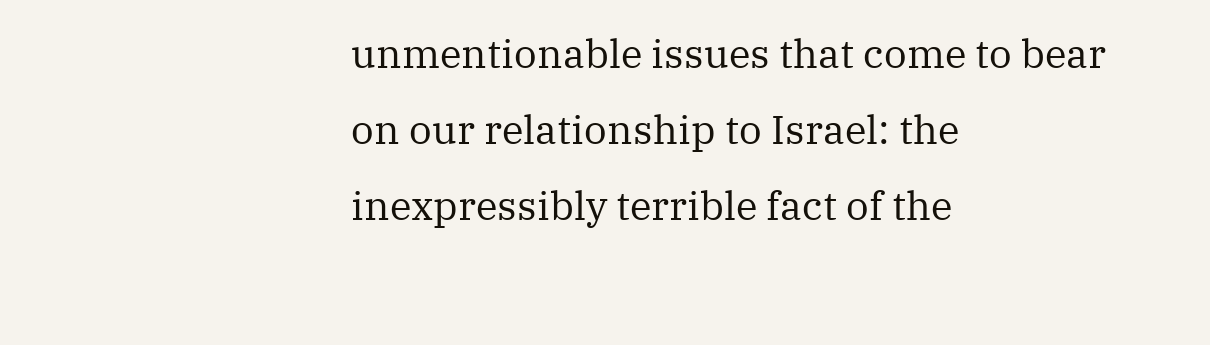unmentionable issues that come to bear on our relationship to Israel: the inexpressibly terrible fact of the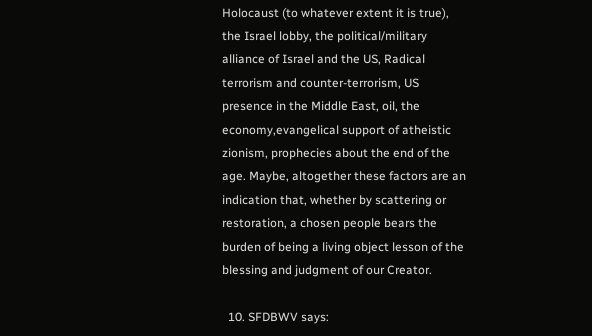Holocaust (to whatever extent it is true), the Israel lobby, the political/military alliance of Israel and the US, Radical terrorism and counter-terrorism, US presence in the Middle East, oil, the economy,evangelical support of atheistic zionism, prophecies about the end of the age. Maybe, altogether these factors are an indication that, whether by scattering or restoration, a chosen people bears the burden of being a living object lesson of the blessing and judgment of our Creator.

  10. SFDBWV says: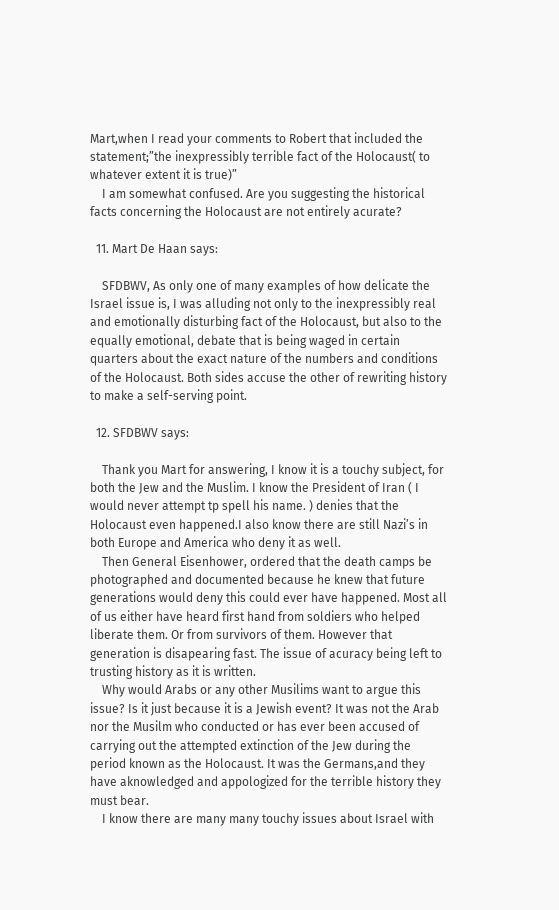Mart,when I read your comments to Robert that included the statement;”the inexpressibly terrible fact of the Holocaust( to whatever extent it is true)”
    I am somewhat confused. Are you suggesting the historical facts concerning the Holocaust are not entirely acurate?

  11. Mart De Haan says:

    SFDBWV, As only one of many examples of how delicate the Israel issue is, I was alluding not only to the inexpressibly real and emotionally disturbing fact of the Holocaust, but also to the equally emotional, debate that is being waged in certain quarters about the exact nature of the numbers and conditions of the Holocaust. Both sides accuse the other of rewriting history to make a self-serving point.

  12. SFDBWV says:

    Thank you Mart for answering, I know it is a touchy subject, for both the Jew and the Muslim. I know the President of Iran ( I would never attempt tp spell his name. ) denies that the Holocaust even happened.I also know there are still Nazi’s in both Europe and America who deny it as well.
    Then General Eisenhower, ordered that the death camps be photographed and documented because he knew that future generations would deny this could ever have happened. Most all of us either have heard first hand from soldiers who helped liberate them. Or from survivors of them. However that generation is disapearing fast. The issue of acuracy being left to trusting history as it is written.
    Why would Arabs or any other Musilims want to argue this issue? Is it just because it is a Jewish event? It was not the Arab nor the Musilm who conducted or has ever been accused of carrying out the attempted extinction of the Jew during the period known as the Holocaust. It was the Germans,and they have aknowledged and appologized for the terrible history they must bear.
    I know there are many many touchy issues about Israel with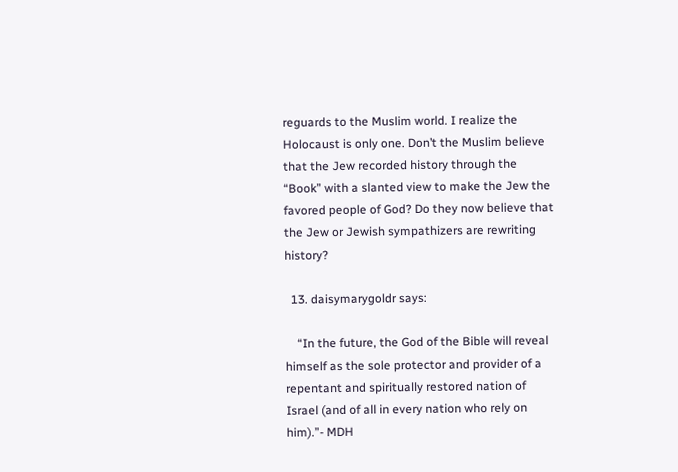reguards to the Muslim world. I realize the Holocaust is only one. Don’t the Muslim believe that the Jew recorded history through the “Book” with a slanted view to make the Jew the favored people of God? Do they now believe that the Jew or Jewish sympathizers are rewriting history?

  13. daisymarygoldr says:

    “In the future, the God of the Bible will reveal himself as the sole protector and provider of a repentant and spiritually restored nation of Israel (and of all in every nation who rely on him).”- MDH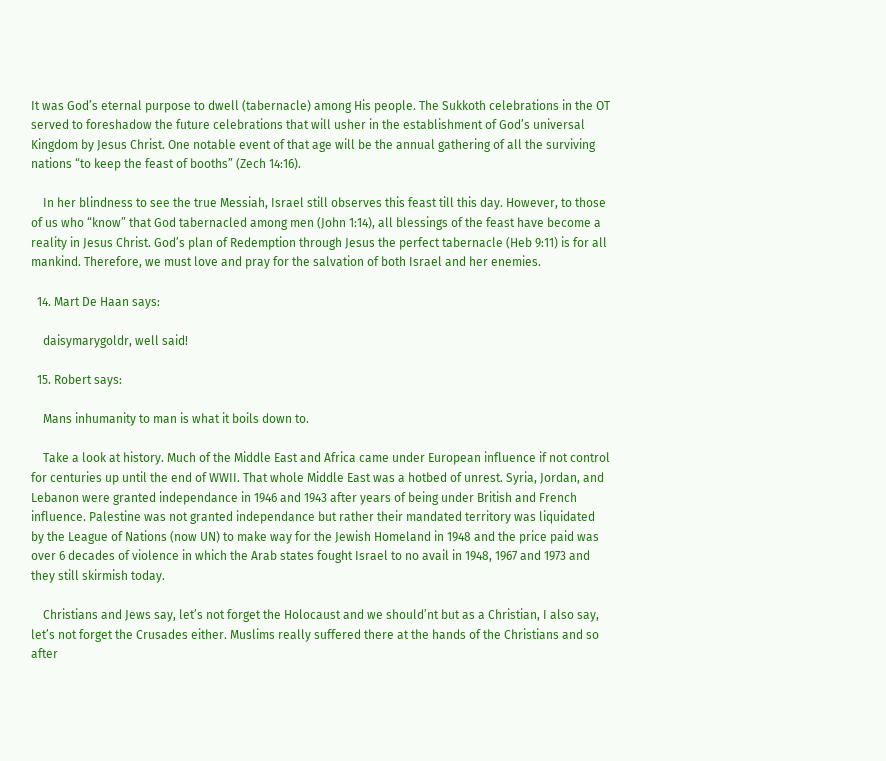It was God’s eternal purpose to dwell (tabernacle) among His people. The Sukkoth celebrations in the OT served to foreshadow the future celebrations that will usher in the establishment of God’s universal Kingdom by Jesus Christ. One notable event of that age will be the annual gathering of all the surviving nations “to keep the feast of booths” (Zech 14:16).

    In her blindness to see the true Messiah, Israel still observes this feast till this day. However, to those of us who “know” that God tabernacled among men (John 1:14), all blessings of the feast have become a reality in Jesus Christ. God’s plan of Redemption through Jesus the perfect tabernacle (Heb 9:11) is for all mankind. Therefore, we must love and pray for the salvation of both Israel and her enemies.

  14. Mart De Haan says:

    daisymarygoldr, well said!

  15. Robert says:

    Mans inhumanity to man is what it boils down to.

    Take a look at history. Much of the Middle East and Africa came under European influence if not control for centuries up until the end of WWII. That whole Middle East was a hotbed of unrest. Syria, Jordan, and Lebanon were granted independance in 1946 and 1943 after years of being under British and French influence. Palestine was not granted independance but rather their mandated territory was liquidated by the League of Nations (now UN) to make way for the Jewish Homeland in 1948 and the price paid was over 6 decades of violence in which the Arab states fought Israel to no avail in 1948, 1967 and 1973 and they still skirmish today.

    Christians and Jews say, let’s not forget the Holocaust and we should’nt but as a Christian, I also say, let’s not forget the Crusades either. Muslims really suffered there at the hands of the Christians and so after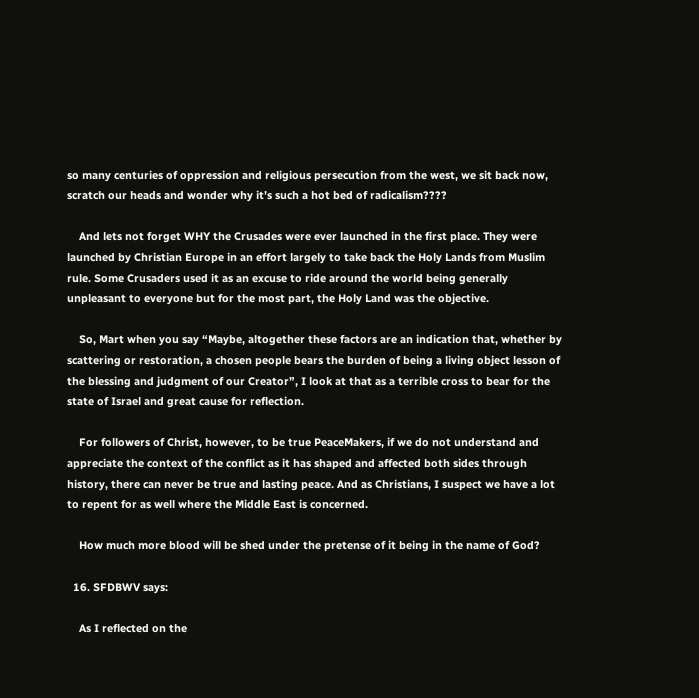so many centuries of oppression and religious persecution from the west, we sit back now, scratch our heads and wonder why it’s such a hot bed of radicalism????

    And lets not forget WHY the Crusades were ever launched in the first place. They were launched by Christian Europe in an effort largely to take back the Holy Lands from Muslim rule. Some Crusaders used it as an excuse to ride around the world being generally unpleasant to everyone but for the most part, the Holy Land was the objective.

    So, Mart when you say “Maybe, altogether these factors are an indication that, whether by scattering or restoration, a chosen people bears the burden of being a living object lesson of the blessing and judgment of our Creator”, I look at that as a terrible cross to bear for the state of Israel and great cause for reflection.

    For followers of Christ, however, to be true PeaceMakers, if we do not understand and appreciate the context of the conflict as it has shaped and affected both sides through history, there can never be true and lasting peace. And as Christians, I suspect we have a lot to repent for as well where the Middle East is concerned.

    How much more blood will be shed under the pretense of it being in the name of God?

  16. SFDBWV says:

    As I reflected on the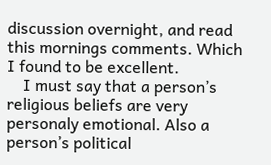discussion overnight, and read this mornings comments. Which I found to be excellent.
    I must say that a person’s religious beliefs are very personaly emotional. Also a person’s political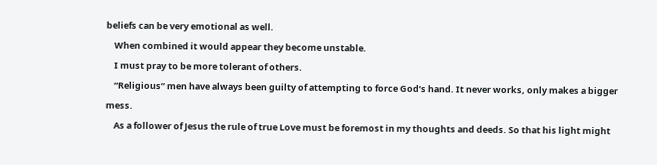beliefs can be very emotional as well.
    When combined it would appear they become unstable.
    I must pray to be more tolerant of others.
    “Religious” men have always been guilty of attempting to force God’s hand. It never works, only makes a bigger mess.
    As a follower of Jesus the rule of true Love must be foremost in my thoughts and deeds. So that his light might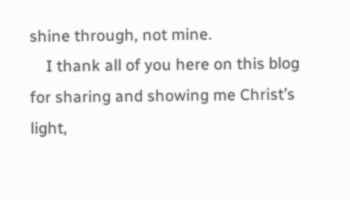shine through, not mine.
    I thank all of you here on this blog for sharing and showing me Christ’s light,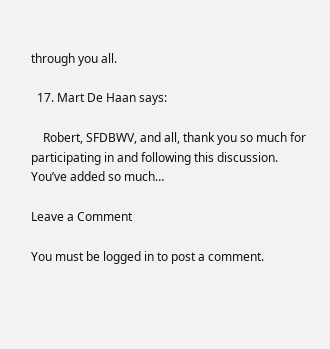through you all.

  17. Mart De Haan says:

    Robert, SFDBWV, and all, thank you so much for participating in and following this discussion. You’ve added so much…

Leave a Comment

You must be logged in to post a comment.